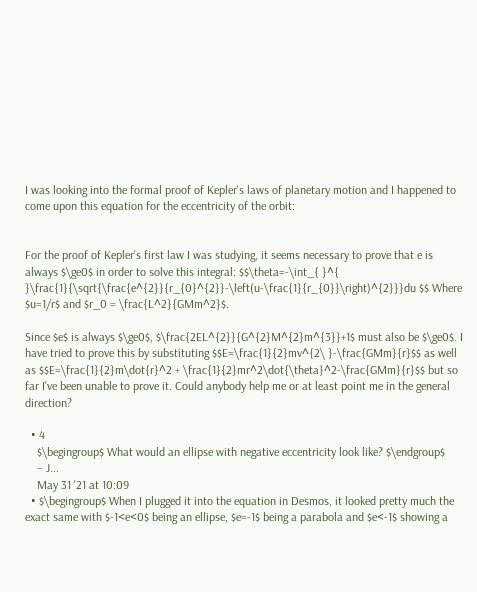I was looking into the formal proof of Kepler's laws of planetary motion and I happened to come upon this equation for the eccentricity of the orbit:


For the proof of Kepler's first law I was studying, it seems necessary to prove that e is always $\ge0$ in order to solve this integral: $$\theta=-\int_{ }^{ }\frac{1}{\sqrt{\frac{e^{2}}{r_{0}^{2}}-\left(u-\frac{1}{r_{0}}\right)^{2}}}du $$ Where $u=1/r$ and $r_0 = \frac{L^2}{GMm^2}$.

Since $e$ is always $\ge0$, $\frac{2EL^{2}}{G^{2}M^{2}m^{3}}+1$ must also be $\ge0$. I have tried to prove this by substituting $$E=\frac{1}{2}mv^{2\ }-\frac{GMm}{r}$$ as well as $$E=\frac{1}{2}m\dot{r}^2 + \frac{1}{2}mr^2\dot{\theta}^2-\frac{GMm}{r}$$ but so far I've been unable to prove it. Could anybody help me or at least point me in the general direction?

  • 4
    $\begingroup$ What would an ellipse with negative eccentricity look like? $\endgroup$
    – J...
    May 31 '21 at 10:09
  • $\begingroup$ When I plugged it into the equation in Desmos, it looked pretty much the exact same with $-1<e<0$ being an ellipse, $e=-1$ being a parabola and $e<-1$ showing a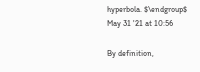hyperbola. $\endgroup$ May 31 '21 at 10:56

By definition,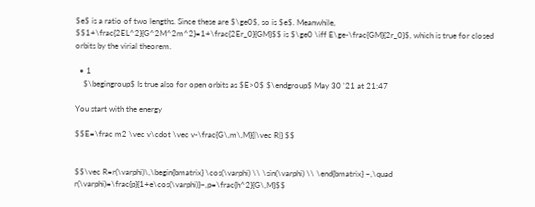$e$ is a ratio of two lengths. Since these are $\ge0$, so is $e$. Meanwhile, $$1+\frac{2EL^2}{G^2M^2m^2}=1+\frac{2Er_0}{GM}$$ is $\ge0 \iff E\ge-\frac{GM}{2r_0}$, which is true for closed orbits by the virial theorem.

  • 1
    $\begingroup$ Is true also for open orbits as $E>0$ $\endgroup$ May 30 '21 at 21:47

You start with the energy

$$E=\frac m2 \vec v\cdot \vec v-\frac{G\,m\,M}{|\vec R|} $$


$$\vec R=r(\varphi)\,\begin{bmatrix} \cos(\varphi) \\ \sin(\varphi) \\ \end{bmatrix} ~,\quad r(\varphi)=\frac{p}{1+e\cos(\varphi)}~,p=\frac{h^2}{G\,M}$$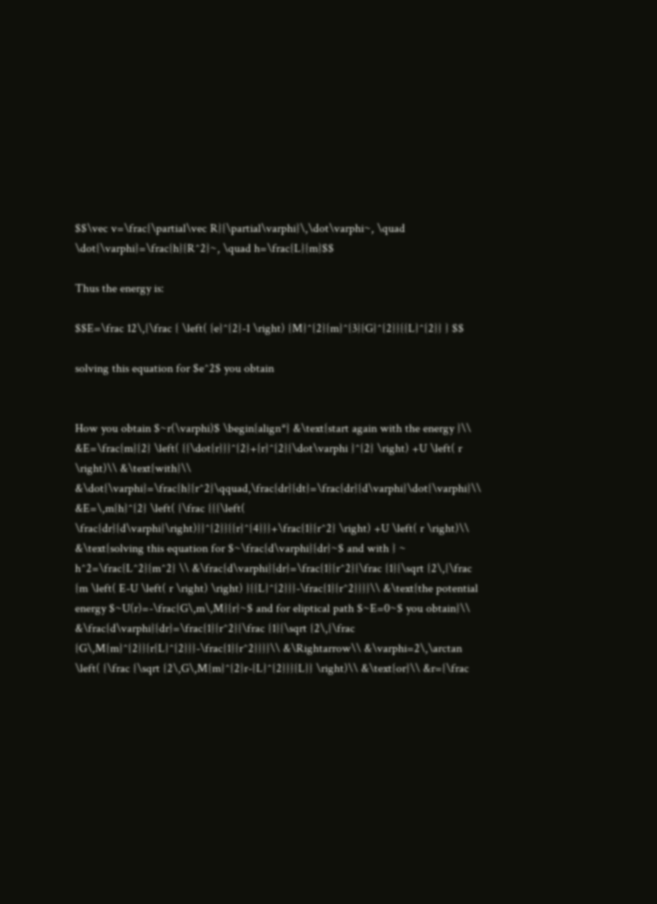$$\vec v=\frac{\partial\vec R}{\partial\varphi}\,\dot\varphi~, \quad \dot{\varphi}=\frac{h}{R^2}~, \quad h=\frac{L}{m}$$

Thus the energy is:

$$E=\frac 12\,{\frac { \left( {e}^{2}-1 \right) {M}^{2}{m}^{3}{G}^{2}}{{L}^{2}} } $$

solving this equation for $e^2$ you obtain


How you obtain $~r(\varphi)$ \begin{align*} &\text{start again with the energy }\\ &E=\frac{m}{2} \left( {{\dot{r}}}^{2}+{r}^{2}{\dot\varphi }^{2} \right) +U \left( r \right)\\ &\text{with}\\ &\dot{\varphi}=\frac{h}{r^2}\qquad,\frac{dr}{dt}=\frac{dr}{d\varphi}\dot{\varphi}\\ &E=\,m{h}^{2} \left( {\frac {{{\left( \frac{dr}{d\varphi}\right)}}^{2}}{{r}^{4}}}+\frac{1}{r^2} \right) +U \left( r \right)\\ &\text{solving this equation for $~\frac{d\varphi}{dr}~$ and with } ~ h^2=\frac{L^2}{m^2} \\ &\frac{d\varphi}{dr}=\frac{1}{r^2}{\frac {1}{\sqrt {2\,{\frac {m \left( E-U \left( r \right) \right) }{{L}^{2}}}-\frac{1}{r^2}}}}\\ &\text{the potential energy $~U(r)=-\frac{G\,m\,M}{r}~$ and for eliptical path $~E=0~$ you obtain}\\ &\frac{d\varphi}{dr}=\frac{1}{r^2}{\frac {1}{\sqrt {2\,{\frac {G\,M{m}^{2}}{r{L}^{2}}}-\frac{1}{r^2}}}}\\ &\Rightarrow\\ &\varphi=2\,\arctan \left( {\frac {\sqrt {2\,G\,M{m}^{2}r-{L}^{2}}}{L}} \right)\\ &\text{or}\\ &r={\frac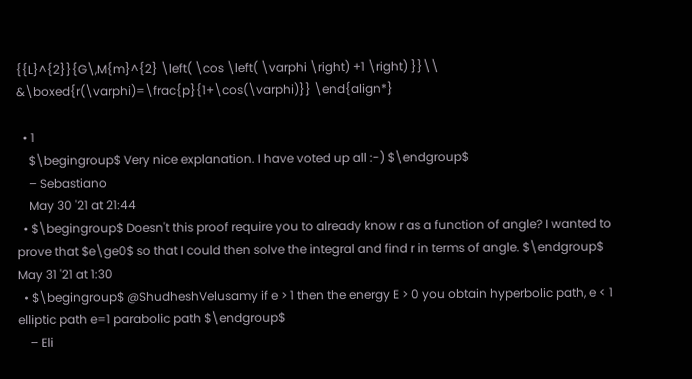{{L}^{2}}{G\,M{m}^{2} \left( \cos \left( \varphi \right) +1 \right) }}\\ &\boxed{r(\varphi)=\frac{p}{1+\cos(\varphi)}} \end{align*}

  • 1
    $\begingroup$ Very nice explanation. I have voted up all :-) $\endgroup$
    – Sebastiano
    May 30 '21 at 21:44
  • $\begingroup$ Doesn't this proof require you to already know r as a function of angle? I wanted to prove that $e\ge0$ so that I could then solve the integral and find r in terms of angle. $\endgroup$ May 31 '21 at 1:30
  • $\begingroup$ @ShudheshVelusamy if e > 1 then the energy E > 0 you obtain hyperbolic path, e < 1 elliptic path e=1 parabolic path $\endgroup$
    – Eli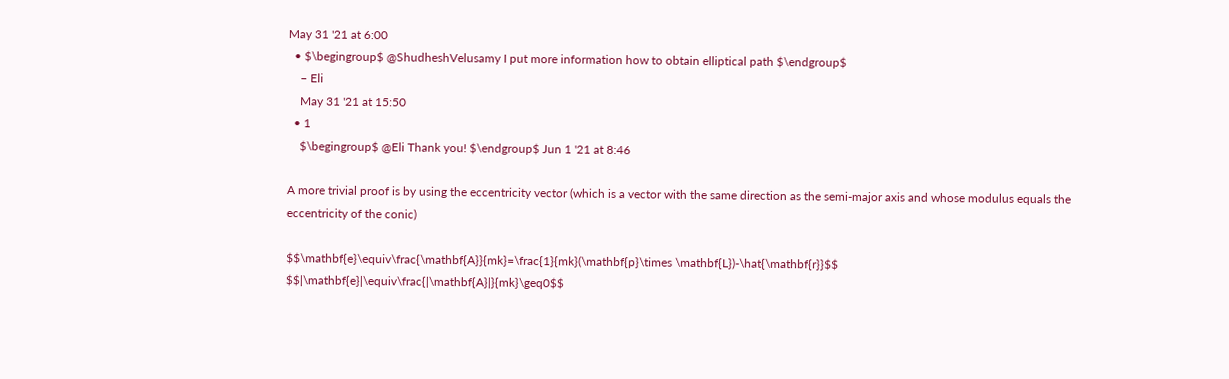May 31 '21 at 6:00
  • $\begingroup$ @ShudheshVelusamy I put more information how to obtain elliptical path $\endgroup$
    – Eli
    May 31 '21 at 15:50
  • 1
    $\begingroup$ @Eli Thank you! $\endgroup$ Jun 1 '21 at 8:46

A more trivial proof is by using the eccentricity vector (which is a vector with the same direction as the semi-major axis and whose modulus equals the eccentricity of the conic)

$$\mathbf{e}\equiv\frac{\mathbf{A}}{mk}=\frac{1}{mk}(\mathbf{p}\times \mathbf{L})-\hat{\mathbf{r}}$$ $$|\mathbf{e}|\equiv\frac{|\mathbf{A}|}{mk}\geq0$$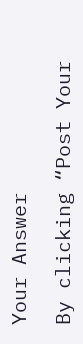Your Answer

By clicking “Post Your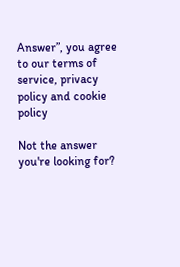Answer”, you agree to our terms of service, privacy policy and cookie policy

Not the answer you're looking for?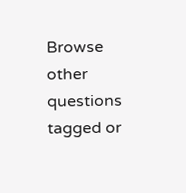Browse other questions tagged or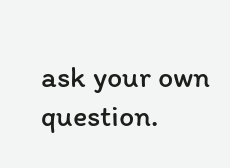ask your own question.